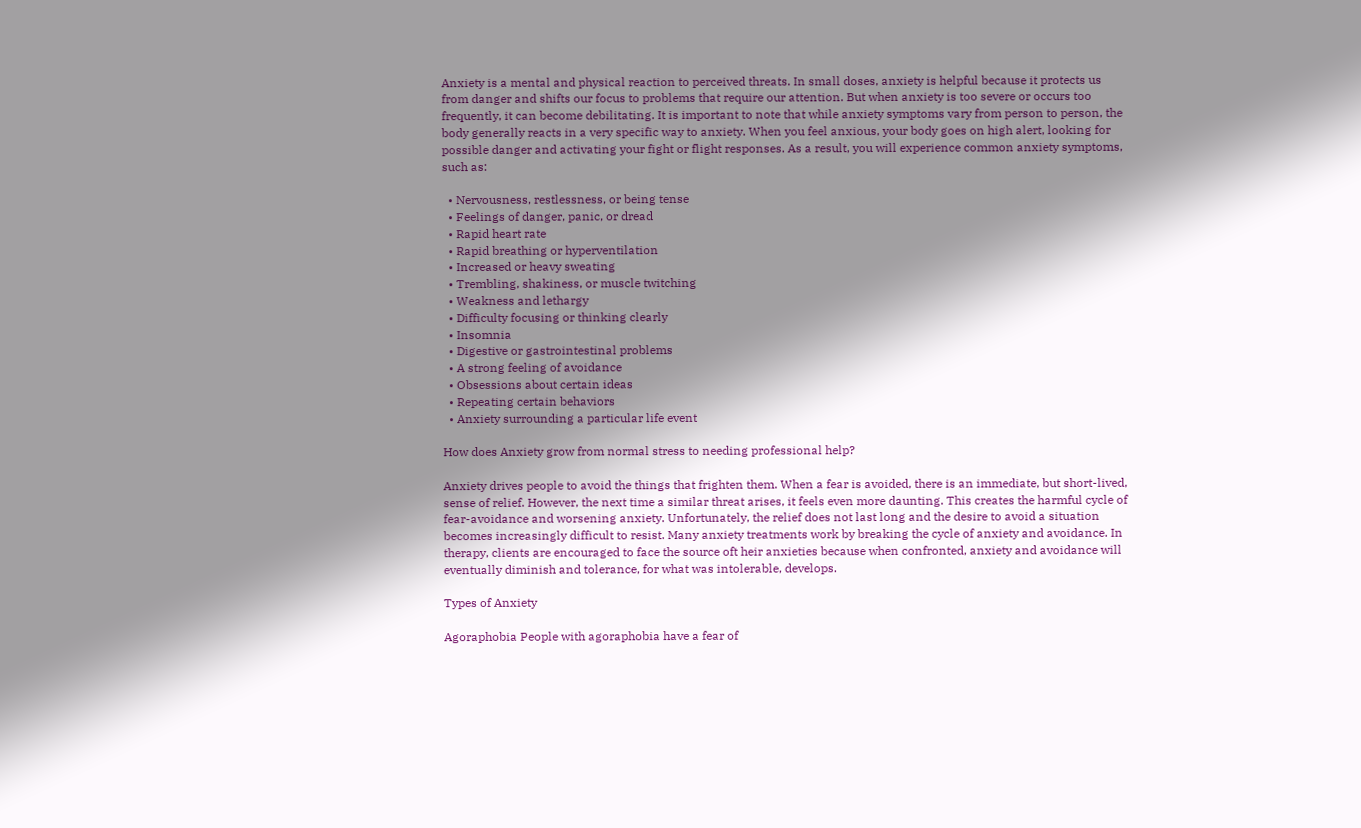Anxiety is a mental and physical reaction to perceived threats. In small doses, anxiety is helpful because it protects us from danger and shifts our focus to problems that require our attention. But when anxiety is too severe or occurs too frequently, it can become debilitating. It is important to note that while anxiety symptoms vary from person to person, the body generally reacts in a very specific way to anxiety. When you feel anxious, your body goes on high alert, looking for possible danger and activating your fight or flight responses. As a result, you will experience common anxiety symptoms, such as:

  • Nervousness, restlessness, or being tense
  • Feelings of danger, panic, or dread
  • Rapid heart rate
  • Rapid breathing or hyperventilation
  • Increased or heavy sweating
  • Trembling, shakiness, or muscle twitching
  • Weakness and lethargy
  • Difficulty focusing or thinking clearly
  • Insomnia
  • Digestive or gastrointestinal problems
  • A strong feeling of avoidance
  • Obsessions about certain ideas
  • Repeating certain behaviors
  • Anxiety surrounding a particular life event

How does Anxiety grow from normal stress to needing professional help?

Anxiety drives people to avoid the things that frighten them. When a fear is avoided, there is an immediate, but short-lived, sense of relief. However, the next time a similar threat arises, it feels even more daunting. This creates the harmful cycle of fear-avoidance and worsening anxiety. Unfortunately, the relief does not last long and the desire to avoid a situation becomes increasingly difficult to resist. Many anxiety treatments work by breaking the cycle of anxiety and avoidance. In therapy, clients are encouraged to face the source oft heir anxieties because when confronted, anxiety and avoidance will eventually diminish and tolerance, for what was intolerable, develops.

Types of Anxiety

Agoraphobia People with agoraphobia have a fear of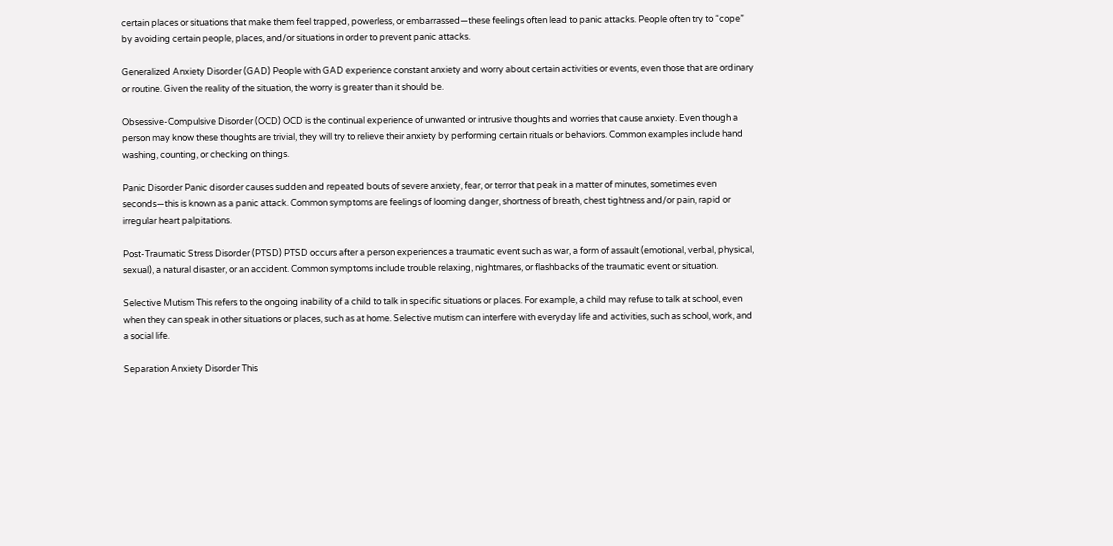certain places or situations that make them feel trapped, powerless, or embarrassed—these feelings often lead to panic attacks. People often try to “cope” by avoiding certain people, places, and/or situations in order to prevent panic attacks.

Generalized Anxiety Disorder (GAD) People with GAD experience constant anxiety and worry about certain activities or events, even those that are ordinary or routine. Given the reality of the situation, the worry is greater than it should be.

Obsessive-Compulsive Disorder (OCD) OCD is the continual experience of unwanted or intrusive thoughts and worries that cause anxiety. Even though a person may know these thoughts are trivial, they will try to relieve their anxiety by performing certain rituals or behaviors. Common examples include hand washing, counting, or checking on things.

Panic Disorder Panic disorder causes sudden and repeated bouts of severe anxiety, fear, or terror that peak in a matter of minutes, sometimes even seconds—this is known as a panic attack. Common symptoms are feelings of looming danger, shortness of breath, chest tightness and/or pain, rapid or irregular heart palpitations.

Post-Traumatic Stress Disorder (PTSD) PTSD occurs after a person experiences a traumatic event such as war, a form of assault (emotional, verbal, physical, sexual), a natural disaster, or an accident. Common symptoms include trouble relaxing, nightmares, or flashbacks of the traumatic event or situation.

Selective Mutism This refers to the ongoing inability of a child to talk in specific situations or places. For example, a child may refuse to talk at school, even when they can speak in other situations or places, such as at home. Selective mutism can interfere with everyday life and activities, such as school, work, and a social life.

Separation Anxiety Disorder This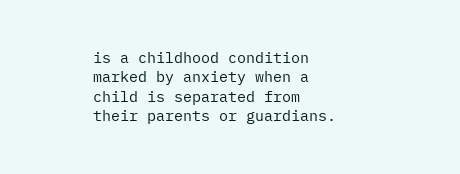is a childhood condition marked by anxiety when a child is separated from their parents or guardians.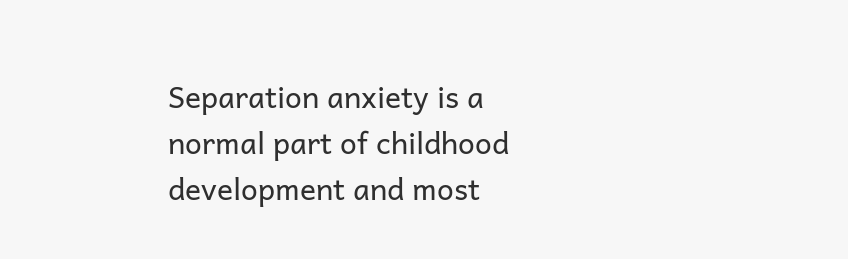Separation anxiety is a normal part of childhood development and most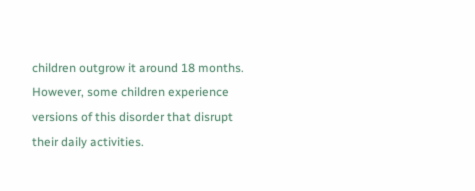children outgrow it around 18 months. However, some children experience versions of this disorder that disrupt their daily activities.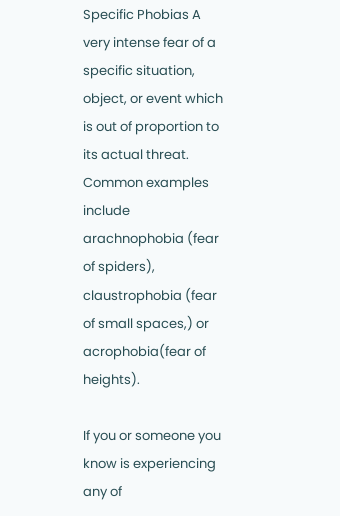Specific Phobias A very intense fear of a specific situation, object, or event which is out of proportion to its actual threat. Common examples include arachnophobia (fear of spiders), claustrophobia (fear of small spaces,) or acrophobia(fear of heights).

If you or someone you know is experiencing any of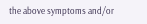the above symptoms and/or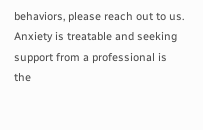behaviors, please reach out to us. Anxiety is treatable and seeking support from a professional is the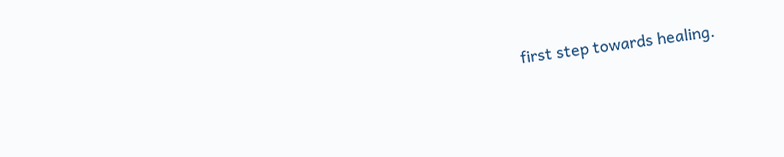first step towards healing.